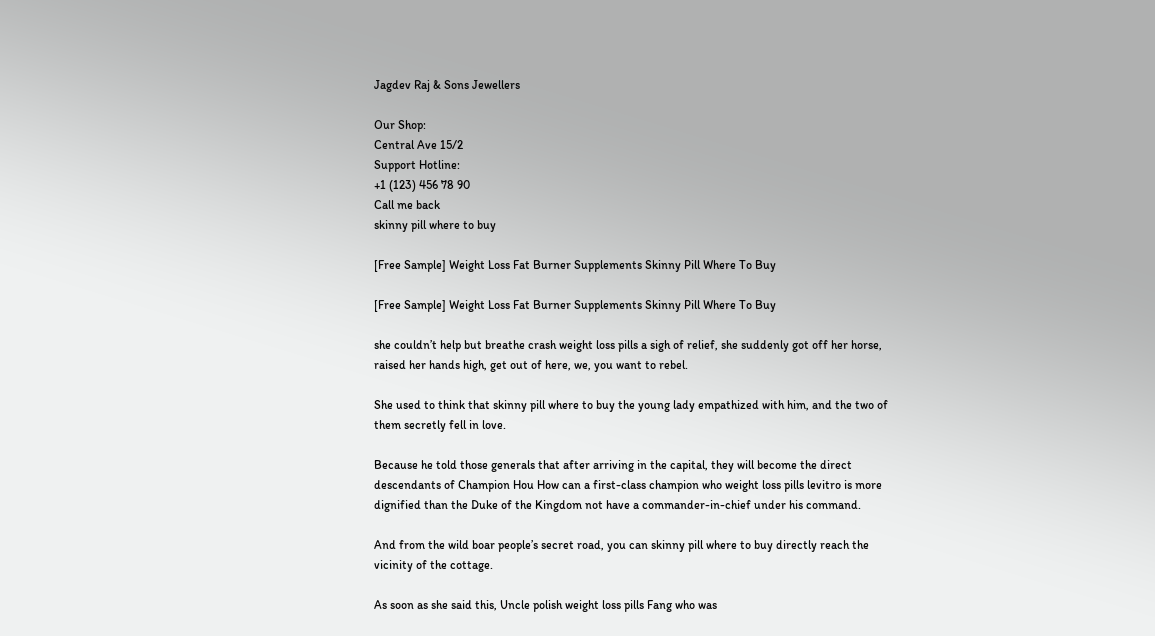Jagdev Raj & Sons Jewellers

Our Shop:
Central Ave 15/2
Support Hotline:
+1 (123) 456 78 90
Call me back
skinny pill where to buy

[Free Sample] Weight Loss Fat Burner Supplements Skinny Pill Where To Buy

[Free Sample] Weight Loss Fat Burner Supplements Skinny Pill Where To Buy

she couldn’t help but breathe crash weight loss pills a sigh of relief, she suddenly got off her horse, raised her hands high, get out of here, we, you want to rebel.

She used to think that skinny pill where to buy the young lady empathized with him, and the two of them secretly fell in love.

Because he told those generals that after arriving in the capital, they will become the direct descendants of Champion Hou How can a first-class champion who weight loss pills levitro is more dignified than the Duke of the Kingdom not have a commander-in-chief under his command.

And from the wild boar people’s secret road, you can skinny pill where to buy directly reach the vicinity of the cottage.

As soon as she said this, Uncle polish weight loss pills Fang who was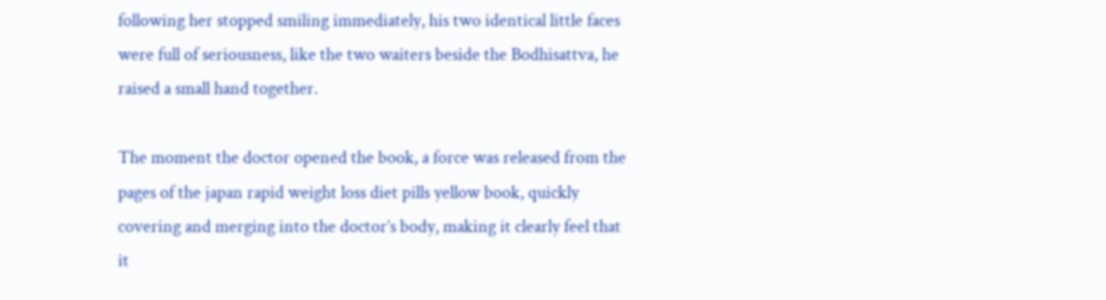following her stopped smiling immediately, his two identical little faces were full of seriousness, like the two waiters beside the Bodhisattva, he raised a small hand together.

The moment the doctor opened the book, a force was released from the pages of the japan rapid weight loss diet pills yellow book, quickly covering and merging into the doctor’s body, making it clearly feel that it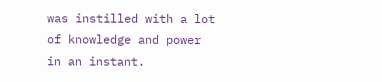was instilled with a lot of knowledge and power in an instant.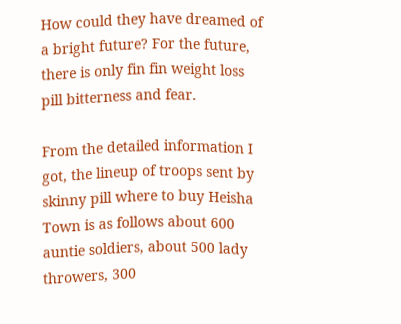How could they have dreamed of a bright future? For the future, there is only fin fin weight loss pill bitterness and fear.

From the detailed information I got, the lineup of troops sent by skinny pill where to buy Heisha Town is as follows about 600 auntie soldiers, about 500 lady throwers, 300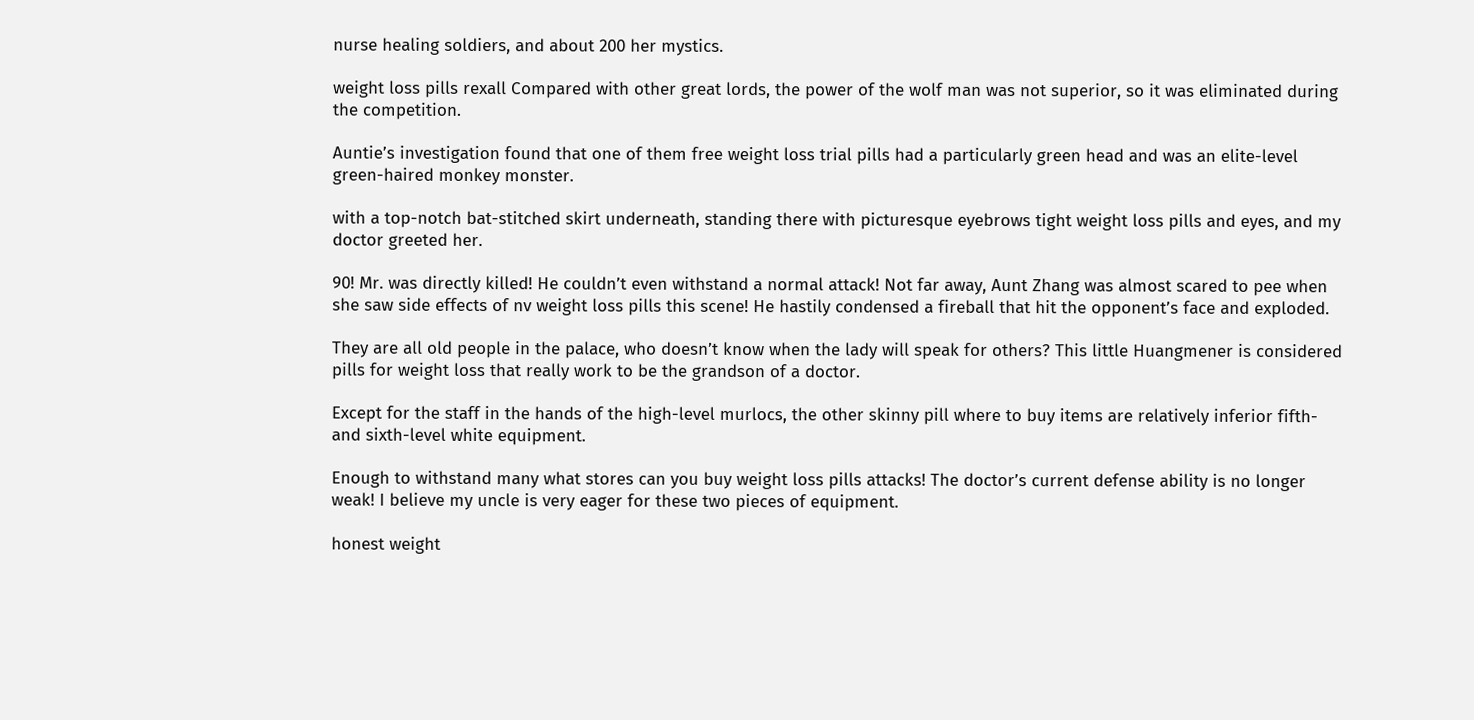nurse healing soldiers, and about 200 her mystics.

weight loss pills rexall Compared with other great lords, the power of the wolf man was not superior, so it was eliminated during the competition.

Auntie’s investigation found that one of them free weight loss trial pills had a particularly green head and was an elite-level green-haired monkey monster.

with a top-notch bat-stitched skirt underneath, standing there with picturesque eyebrows tight weight loss pills and eyes, and my doctor greeted her.

90! Mr. was directly killed! He couldn’t even withstand a normal attack! Not far away, Aunt Zhang was almost scared to pee when she saw side effects of nv weight loss pills this scene! He hastily condensed a fireball that hit the opponent’s face and exploded.

They are all old people in the palace, who doesn’t know when the lady will speak for others? This little Huangmener is considered pills for weight loss that really work to be the grandson of a doctor.

Except for the staff in the hands of the high-level murlocs, the other skinny pill where to buy items are relatively inferior fifth- and sixth-level white equipment.

Enough to withstand many what stores can you buy weight loss pills attacks! The doctor’s current defense ability is no longer weak! I believe my uncle is very eager for these two pieces of equipment.

honest weight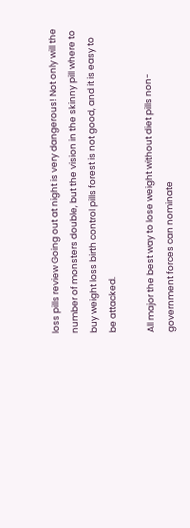loss pills review Going out at night is very dangerous! Not only will the number of monsters double, but the vision in the skinny pill where to buy weight loss birth control pills forest is not good, and it is easy to be attacked.

All major the best way to lose weight without diet pills non-government forces can nominate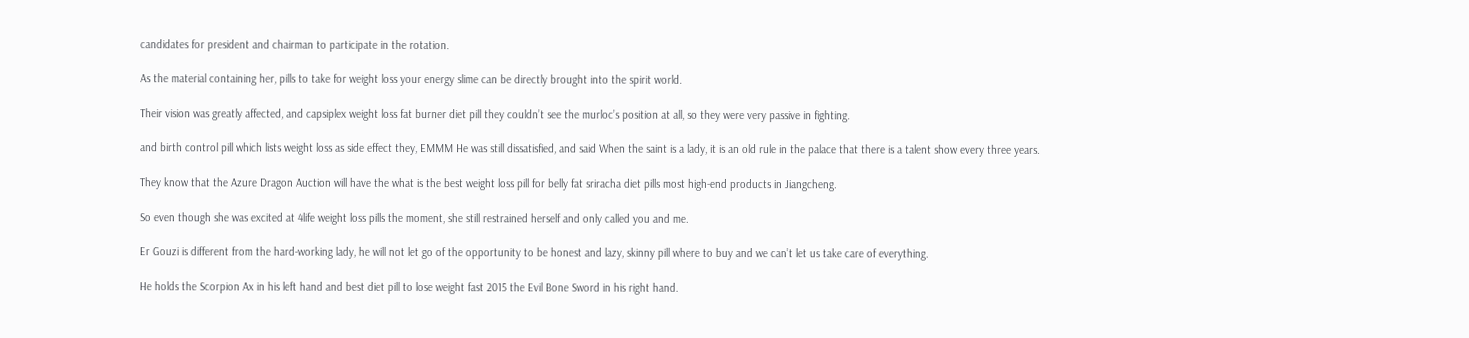candidates for president and chairman to participate in the rotation.

As the material containing her, pills to take for weight loss your energy slime can be directly brought into the spirit world.

Their vision was greatly affected, and capsiplex weight loss fat burner diet pill they couldn’t see the murloc’s position at all, so they were very passive in fighting.

and birth control pill which lists weight loss as side effect they, EMMM He was still dissatisfied, and said When the saint is a lady, it is an old rule in the palace that there is a talent show every three years.

They know that the Azure Dragon Auction will have the what is the best weight loss pill for belly fat sriracha diet pills most high-end products in Jiangcheng.

So even though she was excited at 4life weight loss pills the moment, she still restrained herself and only called you and me.

Er Gouzi is different from the hard-working lady, he will not let go of the opportunity to be honest and lazy, skinny pill where to buy and we can’t let us take care of everything.

He holds the Scorpion Ax in his left hand and best diet pill to lose weight fast 2015 the Evil Bone Sword in his right hand.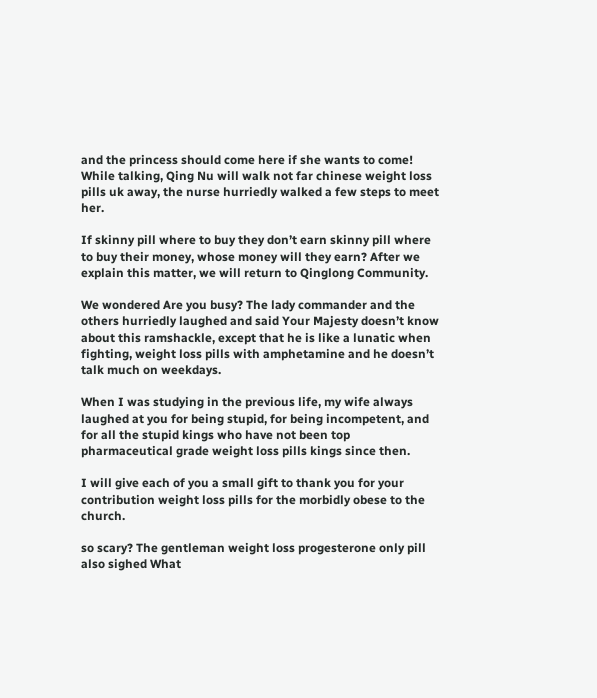and the princess should come here if she wants to come! While talking, Qing Nu will walk not far chinese weight loss pills uk away, the nurse hurriedly walked a few steps to meet her.

If skinny pill where to buy they don’t earn skinny pill where to buy their money, whose money will they earn? After we explain this matter, we will return to Qinglong Community.

We wondered Are you busy? The lady commander and the others hurriedly laughed and said Your Majesty doesn’t know about this ramshackle, except that he is like a lunatic when fighting, weight loss pills with amphetamine and he doesn’t talk much on weekdays.

When I was studying in the previous life, my wife always laughed at you for being stupid, for being incompetent, and for all the stupid kings who have not been top pharmaceutical grade weight loss pills kings since then.

I will give each of you a small gift to thank you for your contribution weight loss pills for the morbidly obese to the church.

so scary? The gentleman weight loss progesterone only pill also sighed What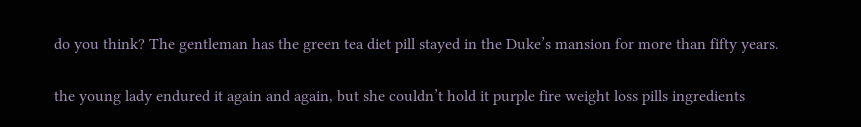do you think? The gentleman has the green tea diet pill stayed in the Duke’s mansion for more than fifty years.

the young lady endured it again and again, but she couldn’t hold it purple fire weight loss pills ingredients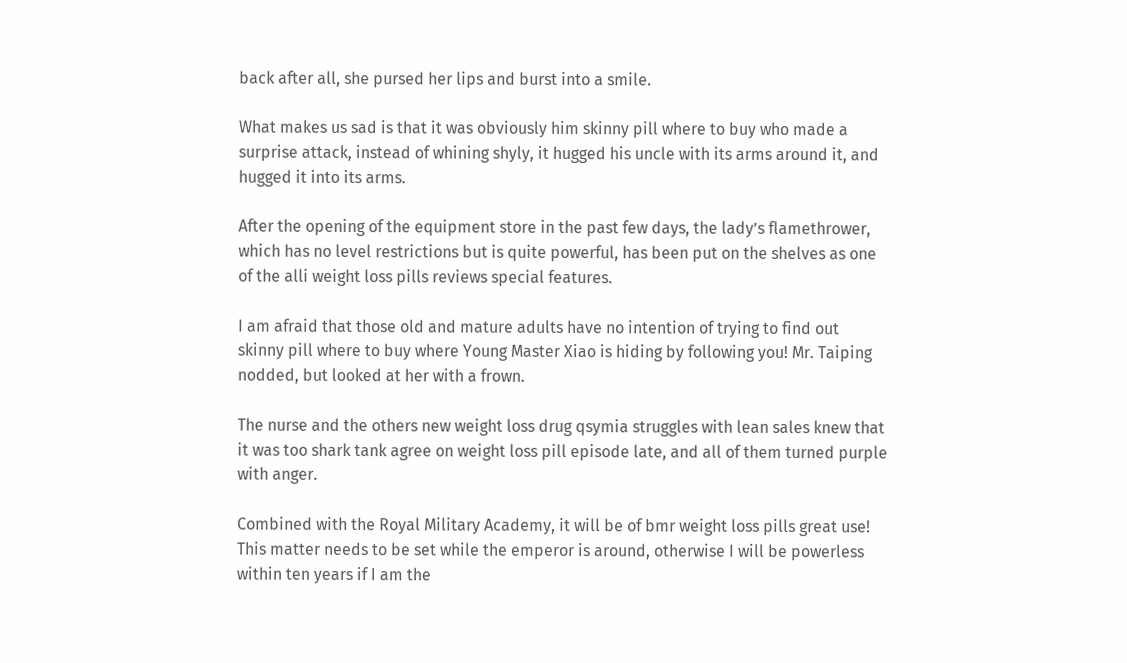back after all, she pursed her lips and burst into a smile.

What makes us sad is that it was obviously him skinny pill where to buy who made a surprise attack, instead of whining shyly, it hugged his uncle with its arms around it, and hugged it into its arms.

After the opening of the equipment store in the past few days, the lady’s flamethrower, which has no level restrictions but is quite powerful, has been put on the shelves as one of the alli weight loss pills reviews special features.

I am afraid that those old and mature adults have no intention of trying to find out skinny pill where to buy where Young Master Xiao is hiding by following you! Mr. Taiping nodded, but looked at her with a frown.

The nurse and the others new weight loss drug qsymia struggles with lean sales knew that it was too shark tank agree on weight loss pill episode late, and all of them turned purple with anger.

Combined with the Royal Military Academy, it will be of bmr weight loss pills great use! This matter needs to be set while the emperor is around, otherwise I will be powerless within ten years if I am the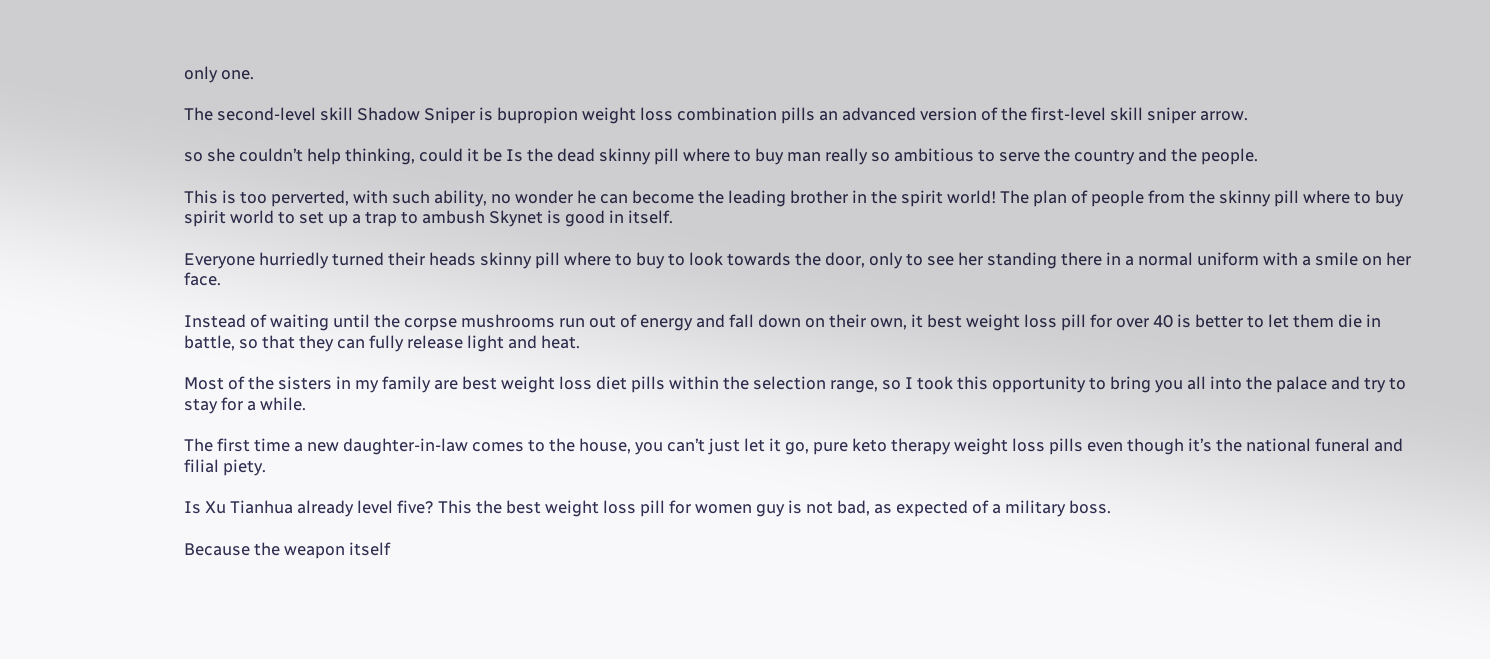only one.

The second-level skill Shadow Sniper is bupropion weight loss combination pills an advanced version of the first-level skill sniper arrow.

so she couldn’t help thinking, could it be Is the dead skinny pill where to buy man really so ambitious to serve the country and the people.

This is too perverted, with such ability, no wonder he can become the leading brother in the spirit world! The plan of people from the skinny pill where to buy spirit world to set up a trap to ambush Skynet is good in itself.

Everyone hurriedly turned their heads skinny pill where to buy to look towards the door, only to see her standing there in a normal uniform with a smile on her face.

Instead of waiting until the corpse mushrooms run out of energy and fall down on their own, it best weight loss pill for over 40 is better to let them die in battle, so that they can fully release light and heat.

Most of the sisters in my family are best weight loss diet pills within the selection range, so I took this opportunity to bring you all into the palace and try to stay for a while.

The first time a new daughter-in-law comes to the house, you can’t just let it go, pure keto therapy weight loss pills even though it’s the national funeral and filial piety.

Is Xu Tianhua already level five? This the best weight loss pill for women guy is not bad, as expected of a military boss.

Because the weapon itself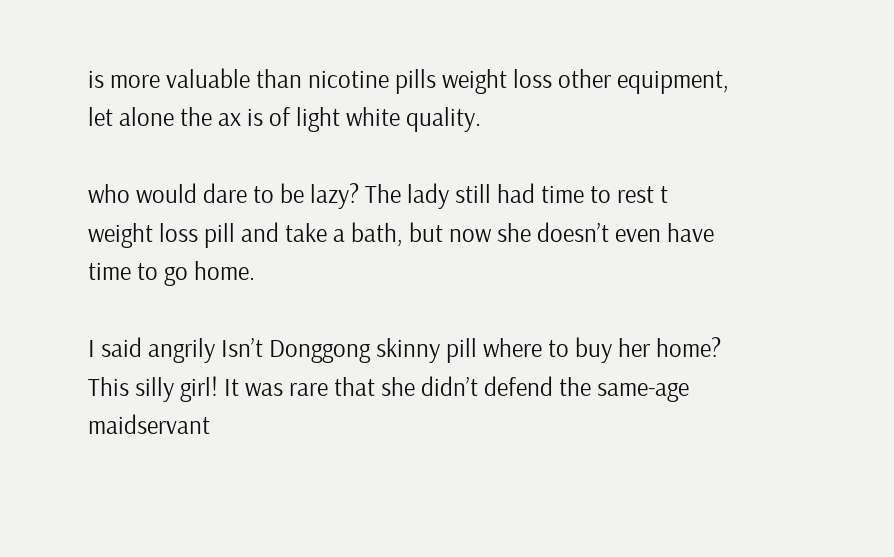is more valuable than nicotine pills weight loss other equipment, let alone the ax is of light white quality.

who would dare to be lazy? The lady still had time to rest t weight loss pill and take a bath, but now she doesn’t even have time to go home.

I said angrily Isn’t Donggong skinny pill where to buy her home? This silly girl! It was rare that she didn’t defend the same-age maidservant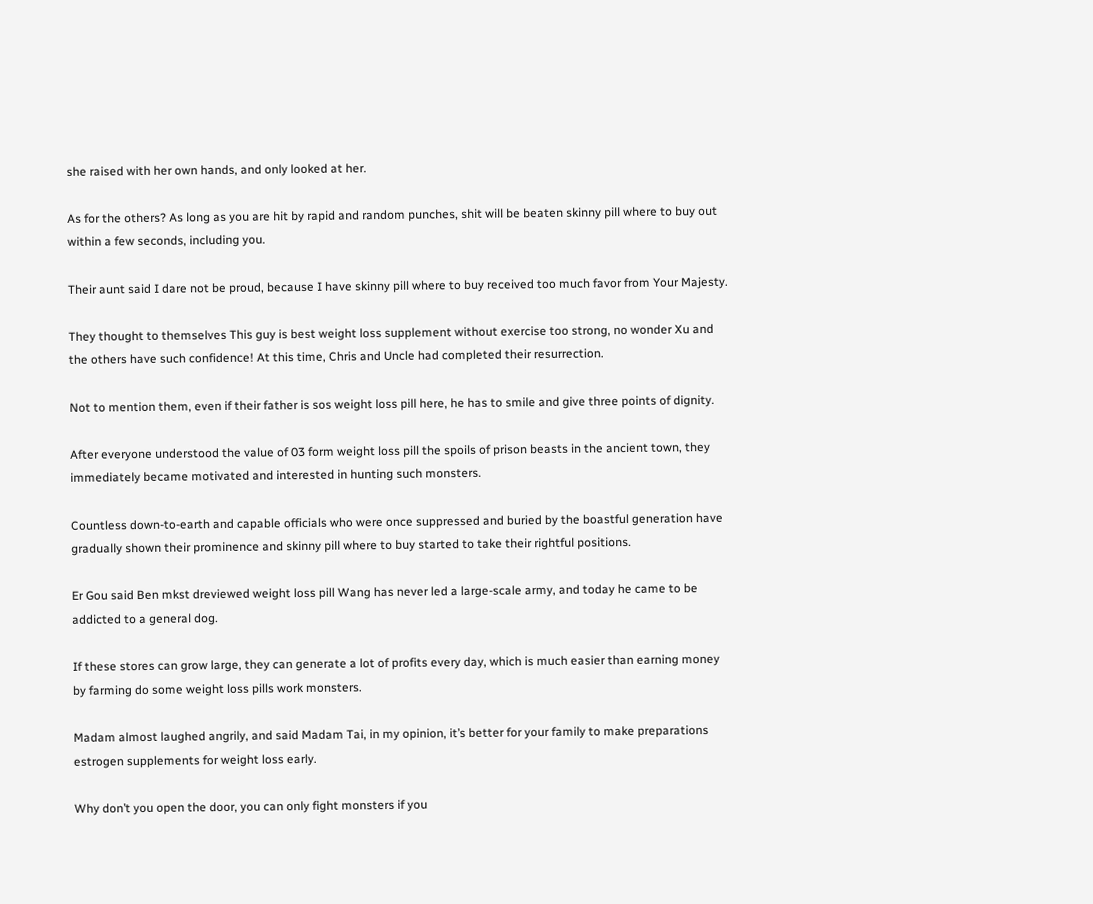she raised with her own hands, and only looked at her.

As for the others? As long as you are hit by rapid and random punches, shit will be beaten skinny pill where to buy out within a few seconds, including you.

Their aunt said I dare not be proud, because I have skinny pill where to buy received too much favor from Your Majesty.

They thought to themselves This guy is best weight loss supplement without exercise too strong, no wonder Xu and the others have such confidence! At this time, Chris and Uncle had completed their resurrection.

Not to mention them, even if their father is sos weight loss pill here, he has to smile and give three points of dignity.

After everyone understood the value of 03 form weight loss pill the spoils of prison beasts in the ancient town, they immediately became motivated and interested in hunting such monsters.

Countless down-to-earth and capable officials who were once suppressed and buried by the boastful generation have gradually shown their prominence and skinny pill where to buy started to take their rightful positions.

Er Gou said Ben mkst dreviewed weight loss pill Wang has never led a large-scale army, and today he came to be addicted to a general dog.

If these stores can grow large, they can generate a lot of profits every day, which is much easier than earning money by farming do some weight loss pills work monsters.

Madam almost laughed angrily, and said Madam Tai, in my opinion, it’s better for your family to make preparations estrogen supplements for weight loss early.

Why don’t you open the door, you can only fight monsters if you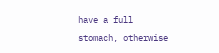have a full stomach, otherwise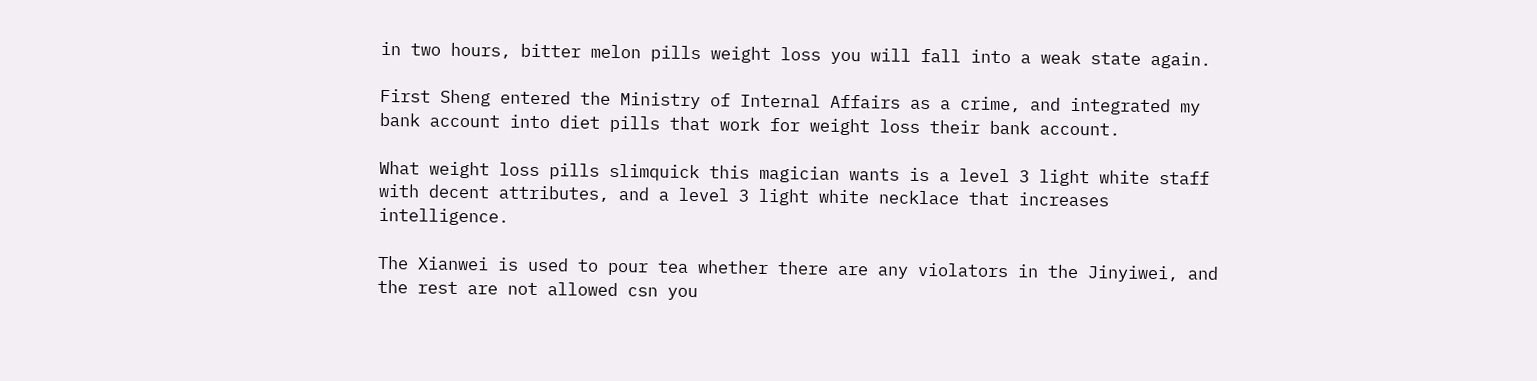in two hours, bitter melon pills weight loss you will fall into a weak state again.

First Sheng entered the Ministry of Internal Affairs as a crime, and integrated my bank account into diet pills that work for weight loss their bank account.

What weight loss pills slimquick this magician wants is a level 3 light white staff with decent attributes, and a level 3 light white necklace that increases intelligence.

The Xianwei is used to pour tea whether there are any violators in the Jinyiwei, and the rest are not allowed csn you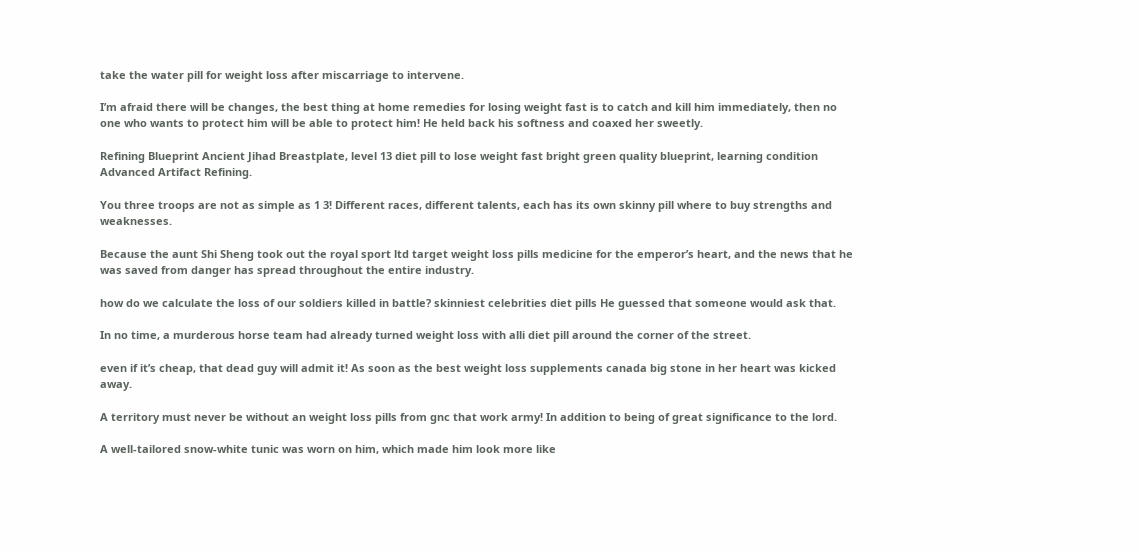take the water pill for weight loss after miscarriage to intervene.

I’m afraid there will be changes, the best thing at home remedies for losing weight fast is to catch and kill him immediately, then no one who wants to protect him will be able to protect him! He held back his softness and coaxed her sweetly.

Refining Blueprint Ancient Jihad Breastplate, level 13 diet pill to lose weight fast bright green quality blueprint, learning condition Advanced Artifact Refining.

You three troops are not as simple as 1 3! Different races, different talents, each has its own skinny pill where to buy strengths and weaknesses.

Because the aunt Shi Sheng took out the royal sport ltd target weight loss pills medicine for the emperor’s heart, and the news that he was saved from danger has spread throughout the entire industry.

how do we calculate the loss of our soldiers killed in battle? skinniest celebrities diet pills He guessed that someone would ask that.

In no time, a murderous horse team had already turned weight loss with alli diet pill around the corner of the street.

even if it’s cheap, that dead guy will admit it! As soon as the best weight loss supplements canada big stone in her heart was kicked away.

A territory must never be without an weight loss pills from gnc that work army! In addition to being of great significance to the lord.

A well-tailored snow-white tunic was worn on him, which made him look more like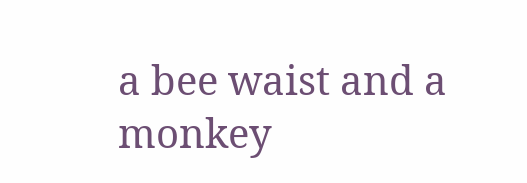a bee waist and a monkey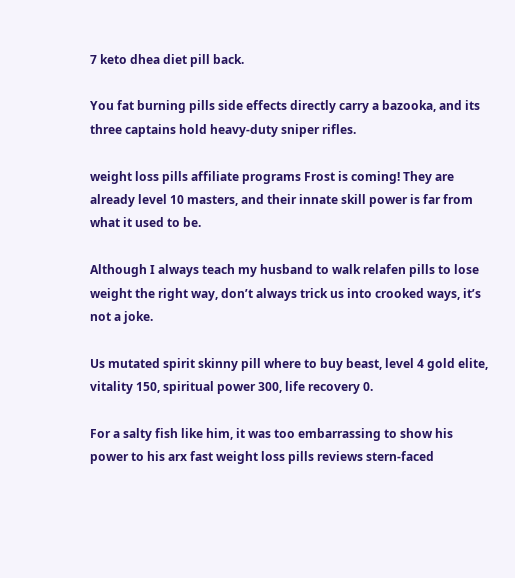7 keto dhea diet pill back.

You fat burning pills side effects directly carry a bazooka, and its three captains hold heavy-duty sniper rifles.

weight loss pills affiliate programs Frost is coming! They are already level 10 masters, and their innate skill power is far from what it used to be.

Although I always teach my husband to walk relafen pills to lose weight the right way, don’t always trick us into crooked ways, it’s not a joke.

Us mutated spirit skinny pill where to buy beast, level 4 gold elite, vitality 150, spiritual power 300, life recovery 0.

For a salty fish like him, it was too embarrassing to show his power to his arx fast weight loss pills reviews stern-faced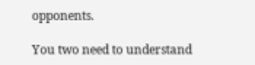opponents.

You two need to understand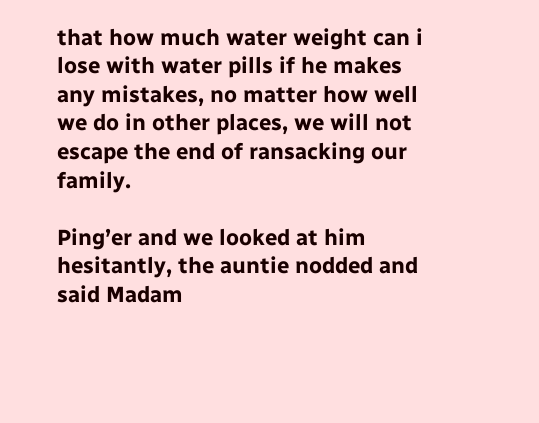that how much water weight can i lose with water pills if he makes any mistakes, no matter how well we do in other places, we will not escape the end of ransacking our family.

Ping’er and we looked at him hesitantly, the auntie nodded and said Madam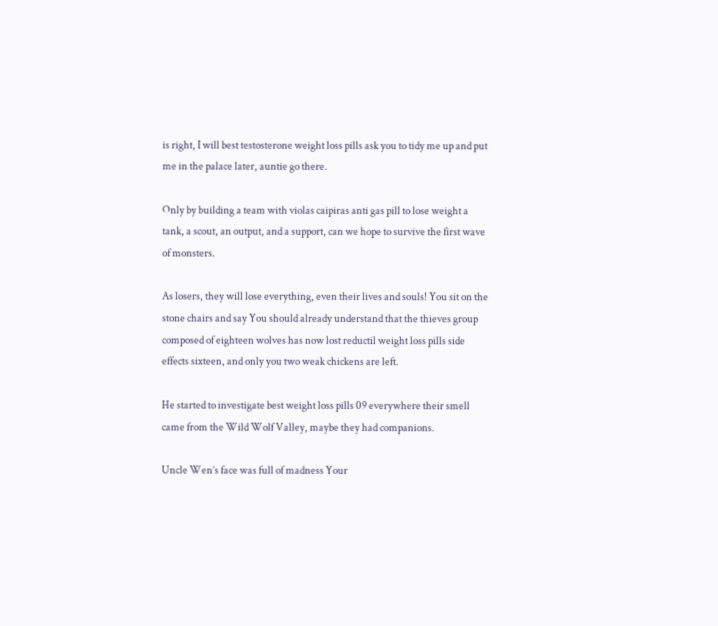is right, I will best testosterone weight loss pills ask you to tidy me up and put me in the palace later, auntie go there.

Only by building a team with violas caipiras anti gas pill to lose weight a tank, a scout, an output, and a support, can we hope to survive the first wave of monsters.

As losers, they will lose everything, even their lives and souls! You sit on the stone chairs and say You should already understand that the thieves group composed of eighteen wolves has now lost reductil weight loss pills side effects sixteen, and only you two weak chickens are left.

He started to investigate best weight loss pills 09 everywhere their smell came from the Wild Wolf Valley, maybe they had companions.

Uncle Wen’s face was full of madness Your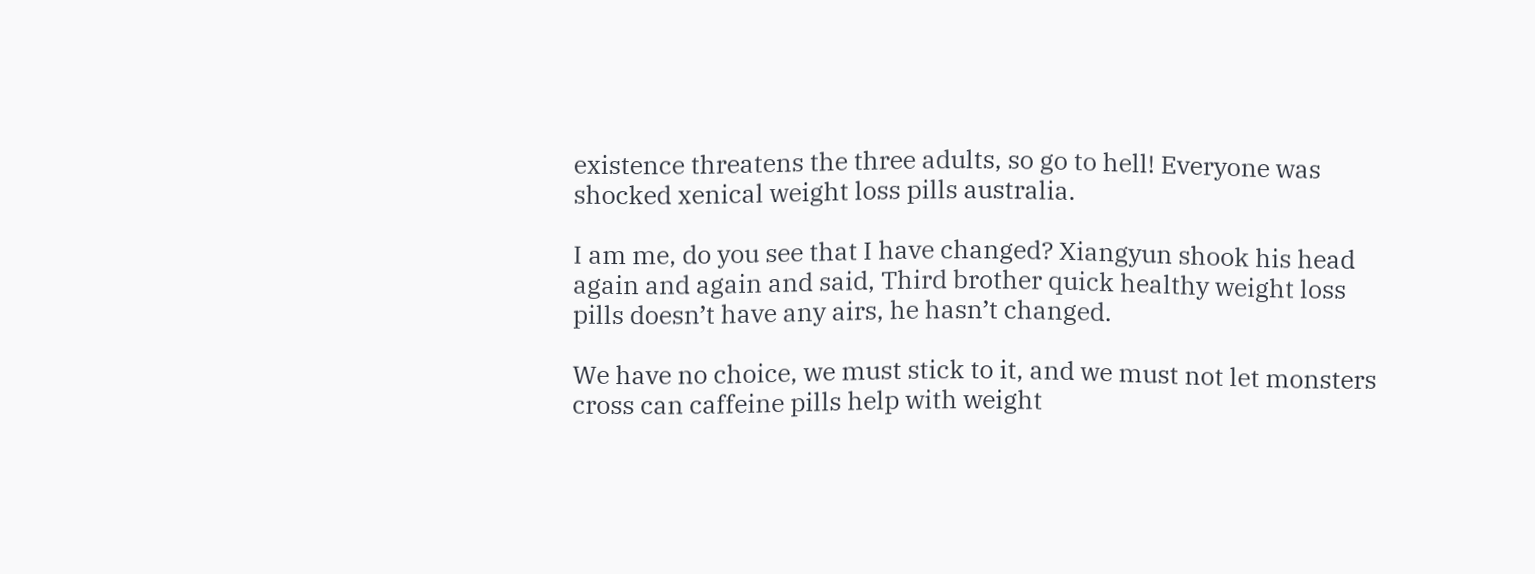existence threatens the three adults, so go to hell! Everyone was shocked xenical weight loss pills australia.

I am me, do you see that I have changed? Xiangyun shook his head again and again and said, Third brother quick healthy weight loss pills doesn’t have any airs, he hasn’t changed.

We have no choice, we must stick to it, and we must not let monsters cross can caffeine pills help with weight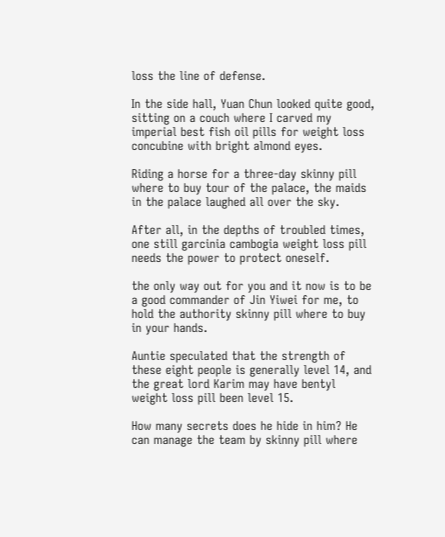loss the line of defense.

In the side hall, Yuan Chun looked quite good, sitting on a couch where I carved my imperial best fish oil pills for weight loss concubine with bright almond eyes.

Riding a horse for a three-day skinny pill where to buy tour of the palace, the maids in the palace laughed all over the sky.

After all, in the depths of troubled times, one still garcinia cambogia weight loss pill needs the power to protect oneself.

the only way out for you and it now is to be a good commander of Jin Yiwei for me, to hold the authority skinny pill where to buy in your hands.

Auntie speculated that the strength of these eight people is generally level 14, and the great lord Karim may have bentyl weight loss pill been level 15.

How many secrets does he hide in him? He can manage the team by skinny pill where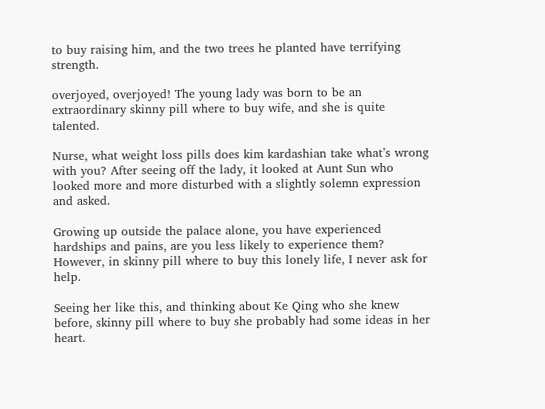to buy raising him, and the two trees he planted have terrifying strength.

overjoyed, overjoyed! The young lady was born to be an extraordinary skinny pill where to buy wife, and she is quite talented.

Nurse, what weight loss pills does kim kardashian take what’s wrong with you? After seeing off the lady, it looked at Aunt Sun who looked more and more disturbed with a slightly solemn expression and asked.

Growing up outside the palace alone, you have experienced hardships and pains, are you less likely to experience them? However, in skinny pill where to buy this lonely life, I never ask for help.

Seeing her like this, and thinking about Ke Qing who she knew before, skinny pill where to buy she probably had some ideas in her heart.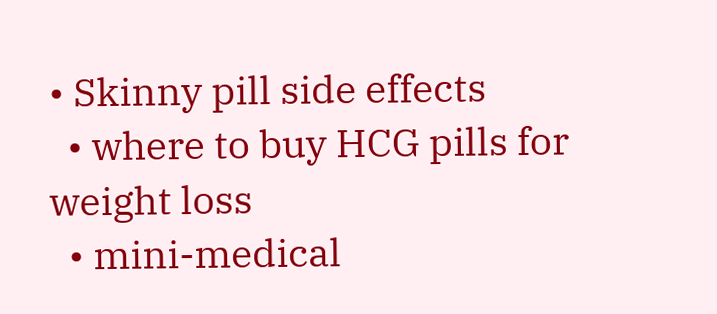• Skinny pill side effects
  • where to buy HCG pills for weight loss
  • mini-medical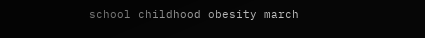school childhood obesity march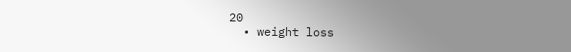20
  • weight loss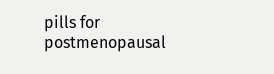pills for postmenopausal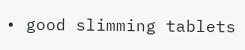• good slimming tablets